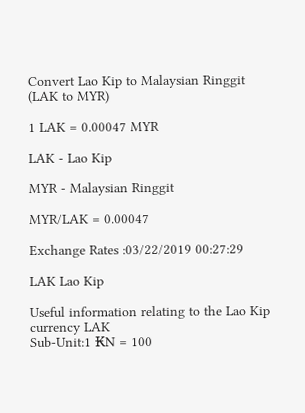Convert Lao Kip to Malaysian Ringgit
(LAK to MYR)

1 LAK = 0.00047 MYR

LAK - Lao Kip

MYR - Malaysian Ringgit

MYR/LAK = 0.00047

Exchange Rates :03/22/2019 00:27:29

LAK Lao Kip

Useful information relating to the Lao Kip currency LAK
Sub-Unit:1 ₭N = 100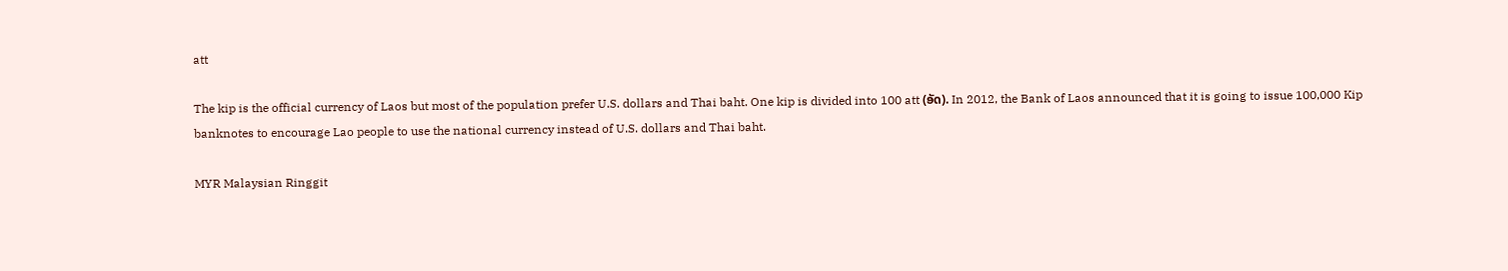att

The kip is the official currency of Laos but most of the population prefer U.S. dollars and Thai baht. One kip is divided into 100 att (ອັດ). In 2012, the Bank of Laos announced that it is going to issue 100,000 Kip banknotes to encourage Lao people to use the national currency instead of U.S. dollars and Thai baht.

MYR Malaysian Ringgit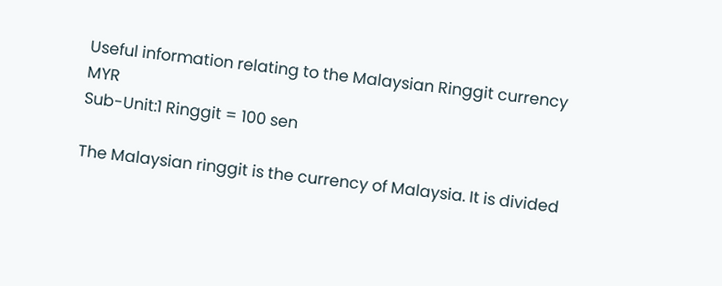Useful information relating to the Malaysian Ringgit currency MYR
Sub-Unit:1 Ringgit = 100 sen

The Malaysian ringgit is the currency of Malaysia. It is divided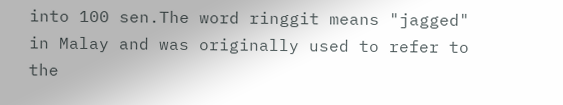into 100 sen.The word ringgit means "jagged" in Malay and was originally used to refer to the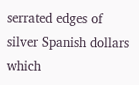serrated edges of silver Spanish dollars which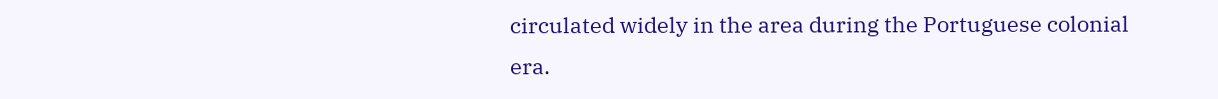circulated widely in the area during the Portuguese colonial era.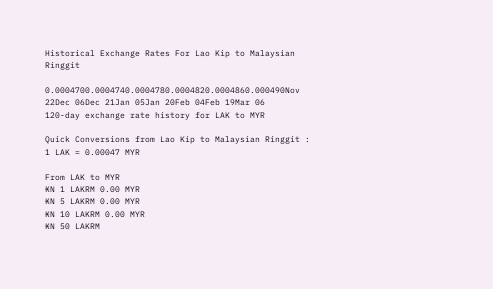Historical Exchange Rates For Lao Kip to Malaysian Ringgit

0.0004700.0004740.0004780.0004820.0004860.000490Nov 22Dec 06Dec 21Jan 05Jan 20Feb 04Feb 19Mar 06
120-day exchange rate history for LAK to MYR

Quick Conversions from Lao Kip to Malaysian Ringgit : 1 LAK = 0.00047 MYR

From LAK to MYR
₭N 1 LAKRM 0.00 MYR
₭N 5 LAKRM 0.00 MYR
₭N 10 LAKRM 0.00 MYR
₭N 50 LAKRM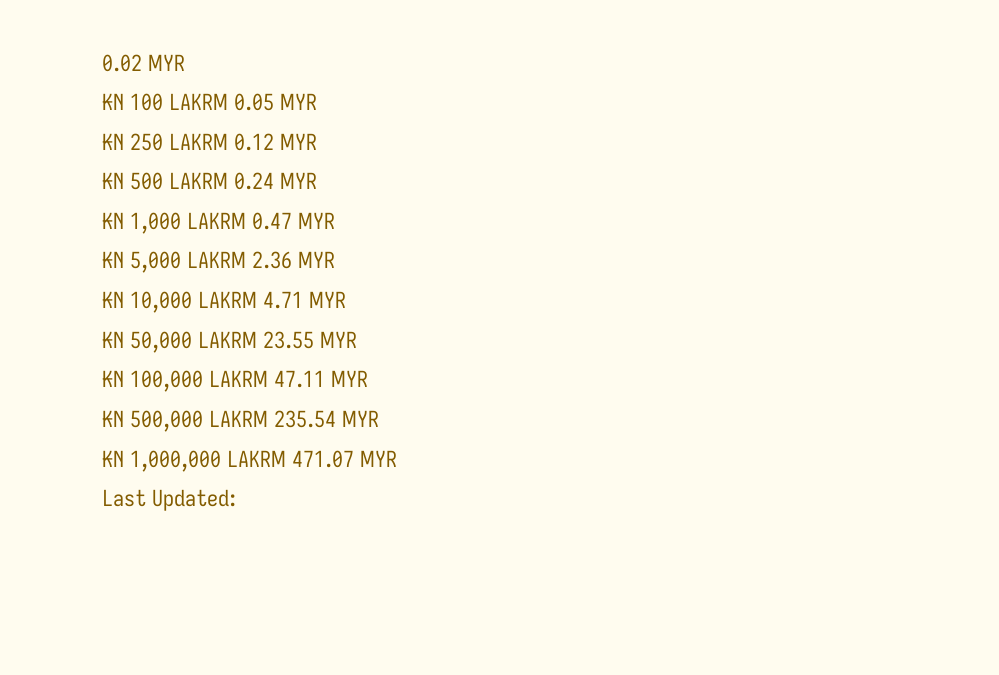0.02 MYR
₭N 100 LAKRM 0.05 MYR
₭N 250 LAKRM 0.12 MYR
₭N 500 LAKRM 0.24 MYR
₭N 1,000 LAKRM 0.47 MYR
₭N 5,000 LAKRM 2.36 MYR
₭N 10,000 LAKRM 4.71 MYR
₭N 50,000 LAKRM 23.55 MYR
₭N 100,000 LAKRM 47.11 MYR
₭N 500,000 LAKRM 235.54 MYR
₭N 1,000,000 LAKRM 471.07 MYR
Last Updated: